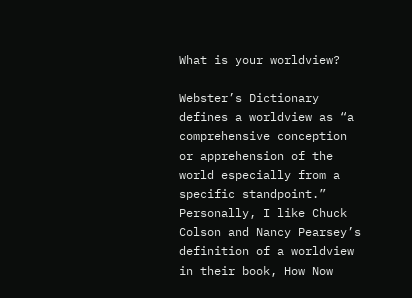What is your worldview?

Webster’s Dictionary defines a worldview as “a comprehensive conception or apprehension of the world especially from a specific standpoint.”  Personally, I like Chuck Colson and Nancy Pearsey’s definition of a worldview in their book, How Now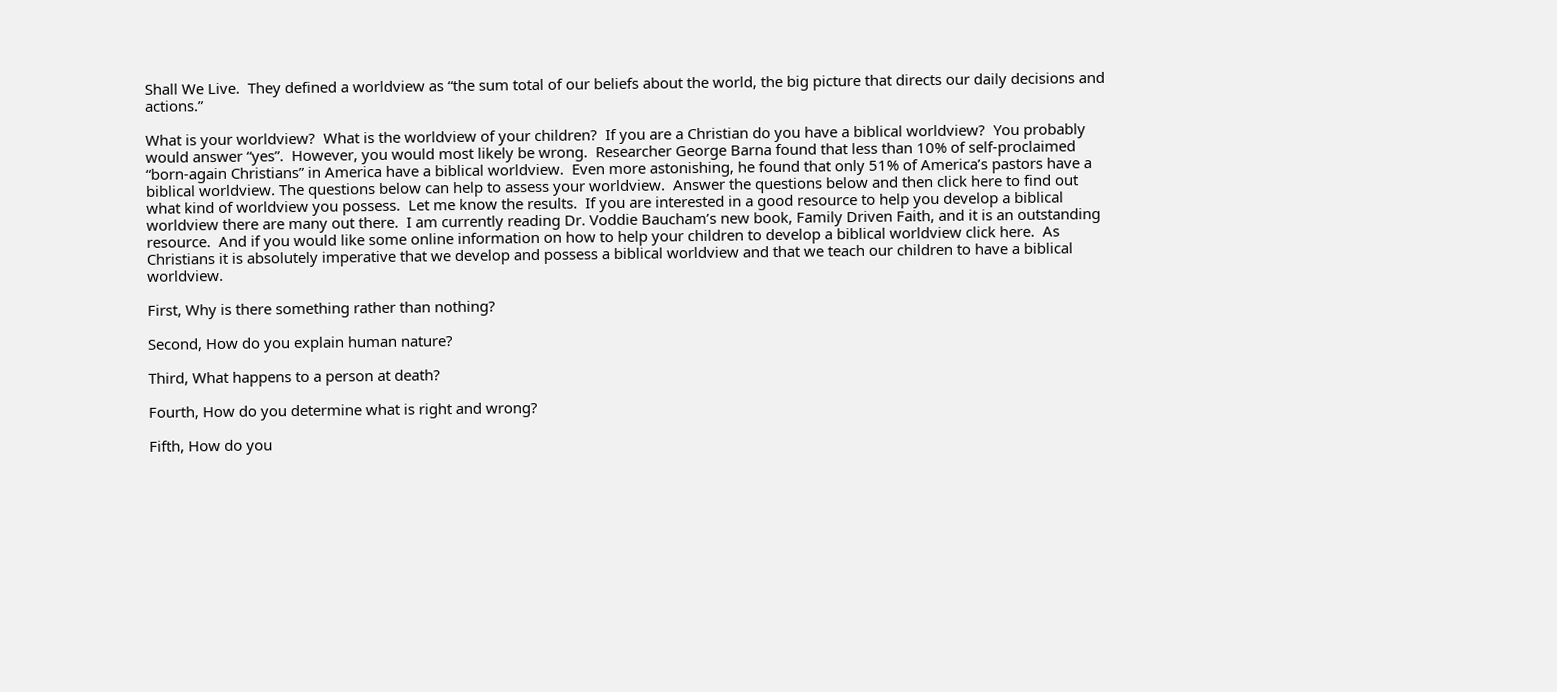Shall We Live.  They defined a worldview as “the sum total of our beliefs about the world, the big picture that directs our daily decisions and actions.”

What is your worldview?  What is the worldview of your children?  If you are a Christian do you have a biblical worldview?  You probably would answer “yes”.  However, you would most likely be wrong.  Researcher George Barna found that less than 10% of self-proclaimed “born-again Christians” in America have a biblical worldview.  Even more astonishing, he found that only 51% of America’s pastors have a biblical worldview. The questions below can help to assess your worldview.  Answer the questions below and then click here to find out what kind of worldview you possess.  Let me know the results.  If you are interested in a good resource to help you develop a biblical worldview there are many out there.  I am currently reading Dr. Voddie Baucham’s new book, Family Driven Faith, and it is an outstanding resource.  And if you would like some online information on how to help your children to develop a biblical worldview click here.  As Christians it is absolutely imperative that we develop and possess a biblical worldview and that we teach our children to have a biblical worldview.

First, Why is there something rather than nothing?

Second, How do you explain human nature?

Third, What happens to a person at death?

Fourth, How do you determine what is right and wrong?

Fifth, How do you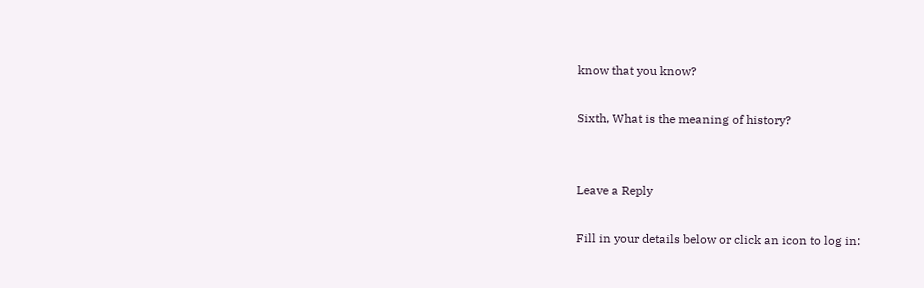know that you know?

Sixth, What is the meaning of history?


Leave a Reply

Fill in your details below or click an icon to log in: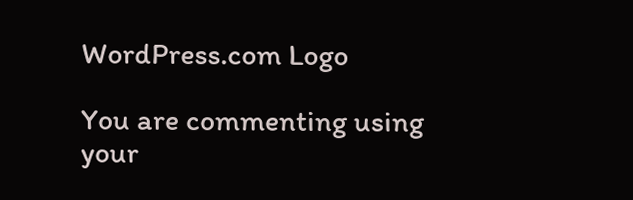WordPress.com Logo

You are commenting using your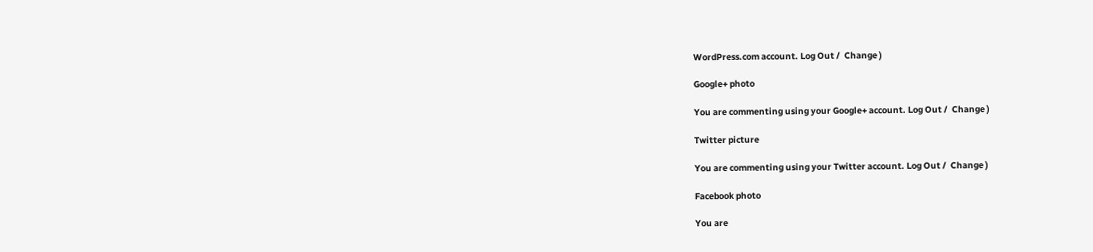WordPress.com account. Log Out /  Change )

Google+ photo

You are commenting using your Google+ account. Log Out /  Change )

Twitter picture

You are commenting using your Twitter account. Log Out /  Change )

Facebook photo

You are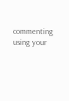commenting using your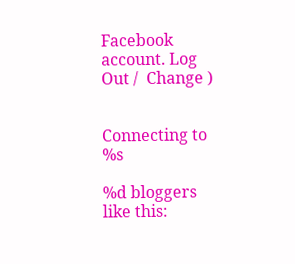Facebook account. Log Out /  Change )


Connecting to %s

%d bloggers like this: